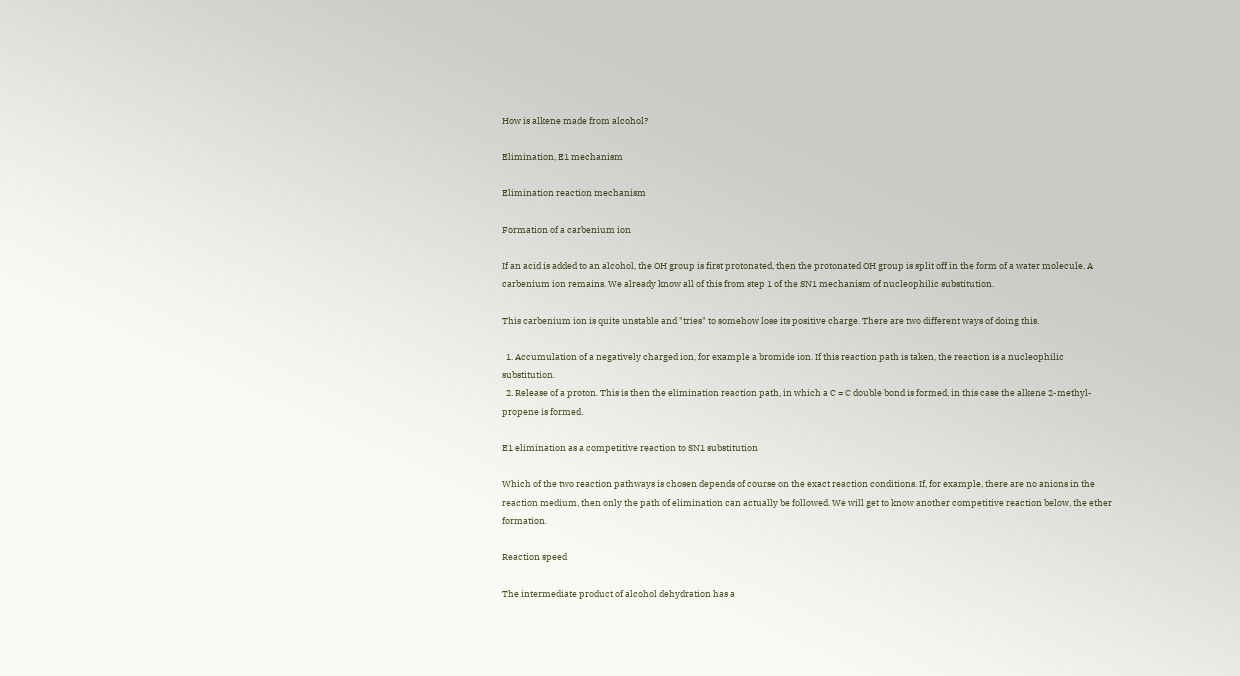How is alkene made from alcohol?

Elimination, E1 mechanism

Elimination reaction mechanism

Formation of a carbenium ion

If an acid is added to an alcohol, the OH group is first protonated, then the protonated OH group is split off in the form of a water molecule. A carbenium ion remains. We already know all of this from step 1 of the SN1 mechanism of nucleophilic substitution.

This carbenium ion is quite unstable and "tries" to somehow lose its positive charge. There are two different ways of doing this.

  1. Accumulation of a negatively charged ion, for example a bromide ion. If this reaction path is taken, the reaction is a nucleophilic substitution.
  2. Release of a proton. This is then the elimination reaction path, in which a C = C double bond is formed, in this case the alkene 2-methyl-propene is formed.

E1 elimination as a competitive reaction to SN1 substitution

Which of the two reaction pathways is chosen depends of course on the exact reaction conditions. If, for example, there are no anions in the reaction medium, then only the path of elimination can actually be followed. We will get to know another competitive reaction below, the ether formation.

Reaction speed

The intermediate product of alcohol dehydration has a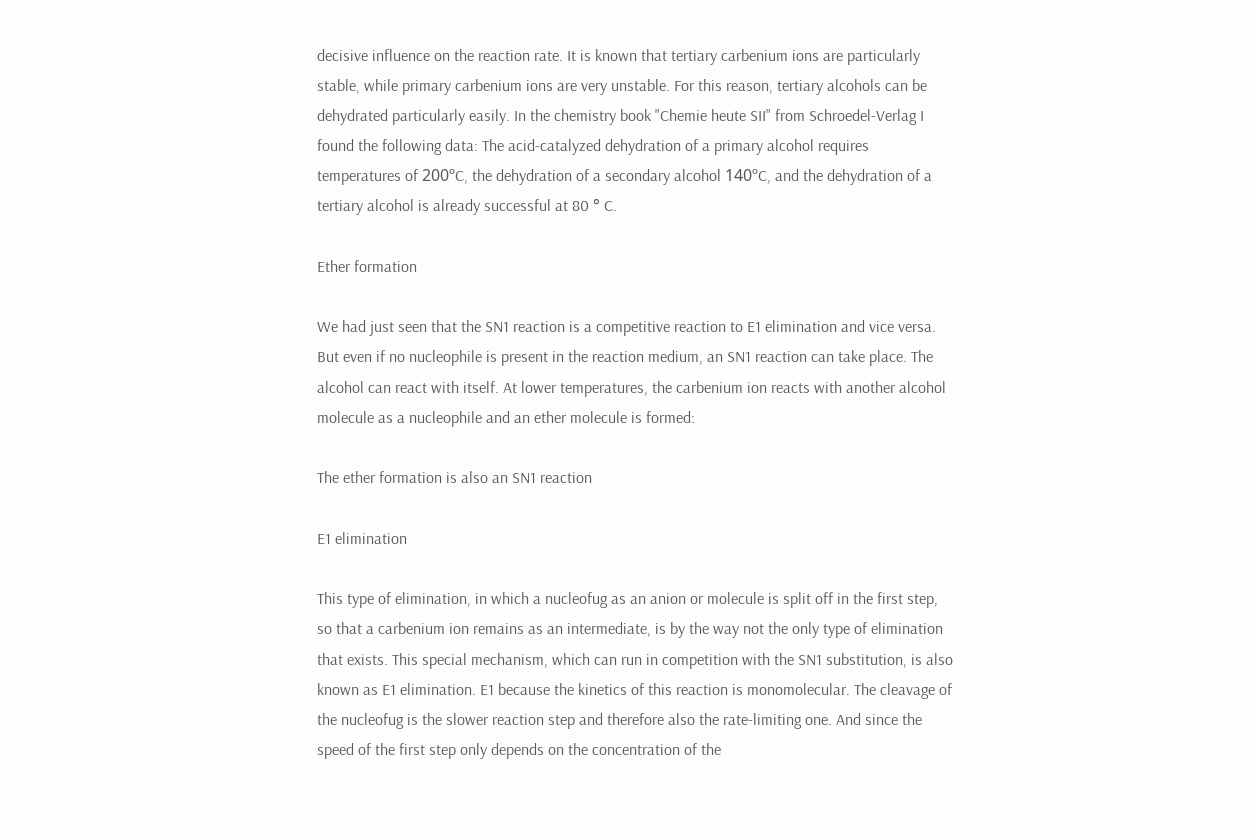decisive influence on the reaction rate. It is known that tertiary carbenium ions are particularly stable, while primary carbenium ions are very unstable. For this reason, tertiary alcohols can be dehydrated particularly easily. In the chemistry book "Chemie heute SII" from Schroedel-Verlag I found the following data: The acid-catalyzed dehydration of a primary alcohol requires temperatures of 200ºC, the dehydration of a secondary alcohol 140ºC, and the dehydration of a tertiary alcohol is already successful at 80 ° C.

Ether formation

We had just seen that the SN1 reaction is a competitive reaction to E1 elimination and vice versa. But even if no nucleophile is present in the reaction medium, an SN1 reaction can take place. The alcohol can react with itself. At lower temperatures, the carbenium ion reacts with another alcohol molecule as a nucleophile and an ether molecule is formed:

The ether formation is also an SN1 reaction

E1 elimination

This type of elimination, in which a nucleofug as an anion or molecule is split off in the first step, so that a carbenium ion remains as an intermediate, is by the way not the only type of elimination that exists. This special mechanism, which can run in competition with the SN1 substitution, is also known as E1 elimination. E1 because the kinetics of this reaction is monomolecular. The cleavage of the nucleofug is the slower reaction step and therefore also the rate-limiting one. And since the speed of the first step only depends on the concentration of the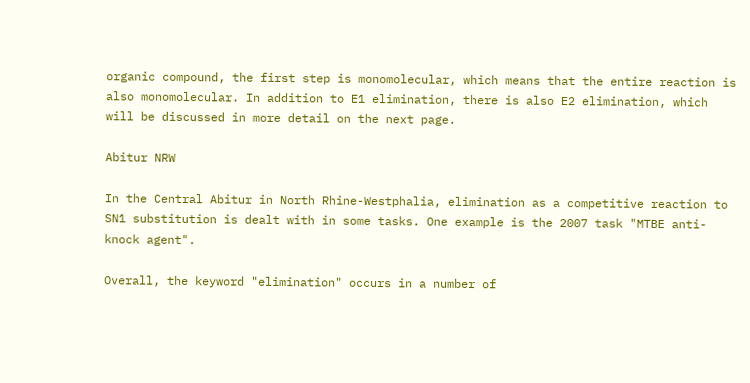organic compound, the first step is monomolecular, which means that the entire reaction is also monomolecular. In addition to E1 elimination, there is also E2 elimination, which will be discussed in more detail on the next page.

Abitur NRW

In the Central Abitur in North Rhine-Westphalia, elimination as a competitive reaction to SN1 substitution is dealt with in some tasks. One example is the 2007 task "MTBE anti-knock agent".

Overall, the keyword "elimination" occurs in a number of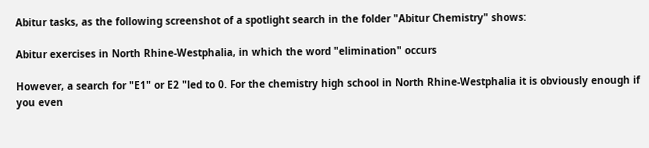Abitur tasks, as the following screenshot of a spotlight search in the folder "Abitur Chemistry" shows:

Abitur exercises in North Rhine-Westphalia, in which the word "elimination" occurs

However, a search for "E1" or E2 "led to 0. For the chemistry high school in North Rhine-Westphalia it is obviously enough if you even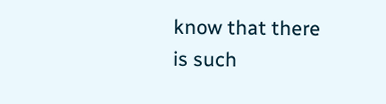know that there is such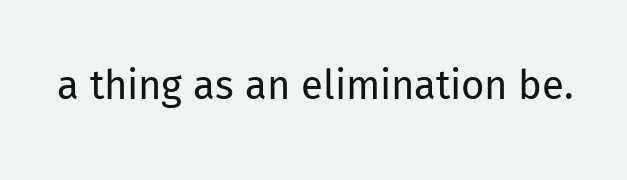a thing as an elimination be.